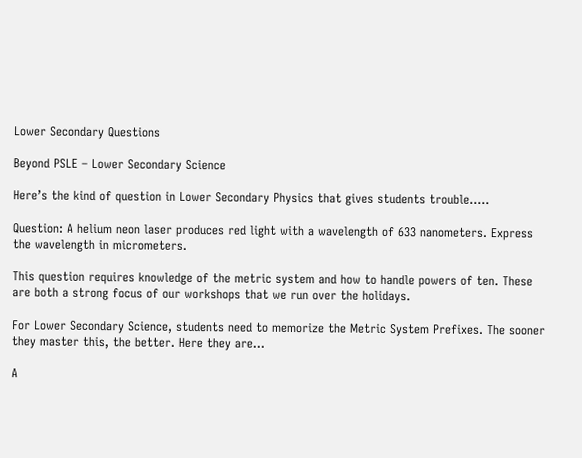Lower Secondary Questions

Beyond PSLE – Lower Secondary Science

Here’s the kind of question in Lower Secondary Physics that gives students trouble…..

Question: A helium neon laser produces red light with a wavelength of 633 nanometers. Express the wavelength in micrometers.

This question requires knowledge of the metric system and how to handle powers of ten. These are both a strong focus of our workshops that we run over the holidays.

For Lower Secondary Science, students need to memorize the Metric System Prefixes. The sooner they master this, the better. Here they are…

A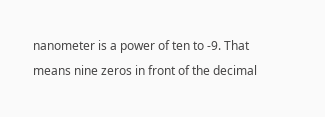nanometer is a power of ten to -9. That means nine zeros in front of the decimal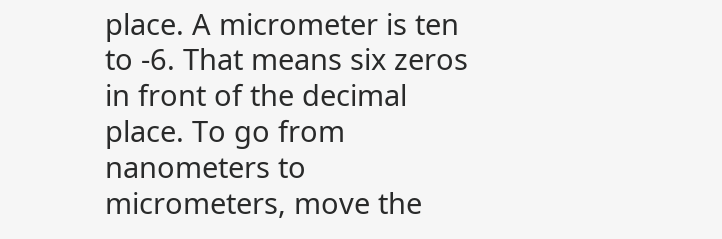place. A micrometer is ten to -6. That means six zeros in front of the decimal place. To go from nanometers to micrometers, move the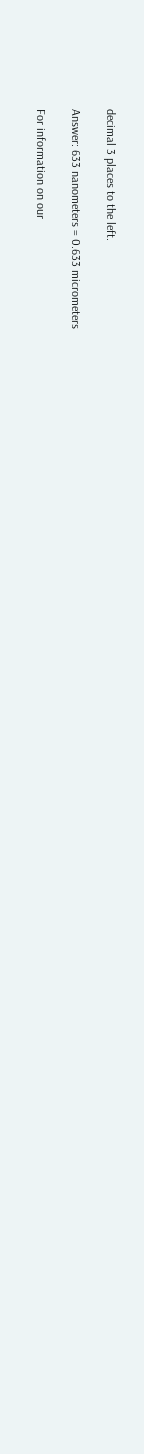decimal 3 places to the left.

Answer: 633 nanometers = 0.633 micrometers

For information on our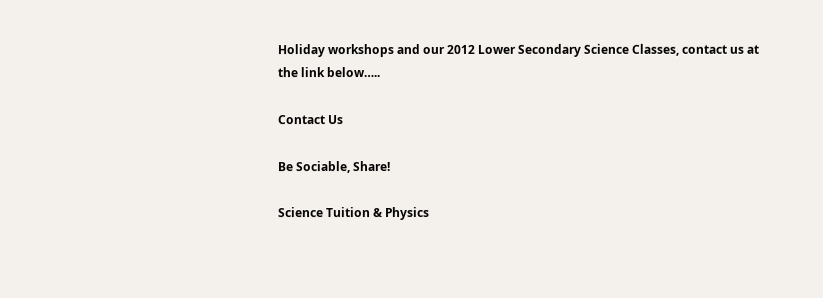Holiday workshops and our 2012 Lower Secondary Science Classes, contact us at the link below…..

Contact Us

Be Sociable, Share!

Science Tuition & Physics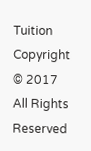Tuition Copyright © 2017 All Rights Reserved